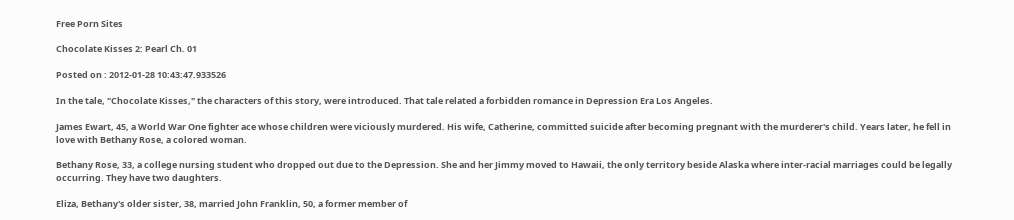Free Porn Sites

Chocolate Kisses 2: Pearl Ch. 01

Posted on : 2012-01-28 10:43:47.933526

In the tale, "Chocolate Kisses," the characters of this story, were introduced. That tale related a forbidden romance in Depression Era Los Angeles.

James Ewart, 45, a World War One fighter ace whose children were viciously murdered. His wife, Catherine, committed suicide after becoming pregnant with the murderer's child. Years later, he fell in love with Bethany Rose, a colored woman.

Bethany Rose, 33, a college nursing student who dropped out due to the Depression. She and her Jimmy moved to Hawaii, the only territory beside Alaska where inter-racial marriages could be legally occurring. They have two daughters.

Eliza, Bethany's older sister, 38, married John Franklin, 50, a former member of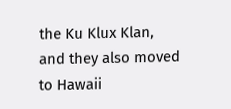the Ku Klux Klan, and they also moved to Hawaii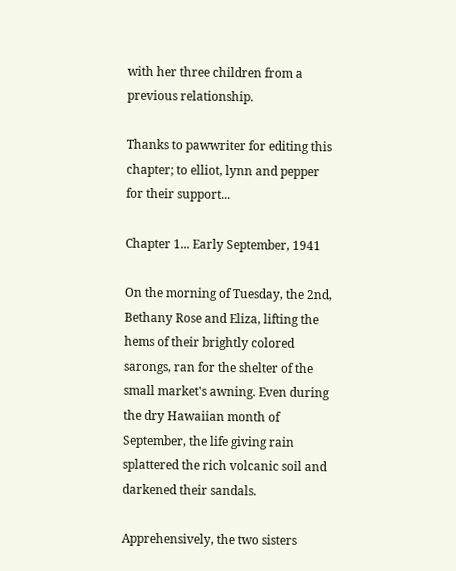with her three children from a previous relationship.

Thanks to pawwriter for editing this chapter; to elliot, lynn and pepper for their support...

Chapter 1... Early September, 1941

On the morning of Tuesday, the 2nd, Bethany Rose and Eliza, lifting the hems of their brightly colored sarongs, ran for the shelter of the small market's awning. Even during the dry Hawaiian month of September, the life giving rain splattered the rich volcanic soil and darkened their sandals.

Apprehensively, the two sisters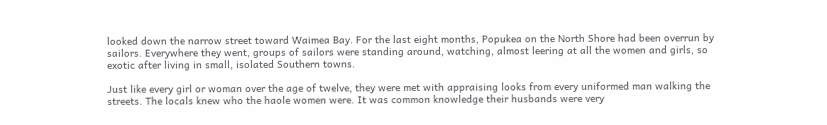looked down the narrow street toward Waimea Bay. For the last eight months, Popukea on the North Shore had been overrun by sailors. Everywhere they went, groups of sailors were standing around, watching, almost leering at all the women and girls, so exotic after living in small, isolated Southern towns.

Just like every girl or woman over the age of twelve, they were met with appraising looks from every uniformed man walking the streets. The locals knew who the haole women were. It was common knowledge their husbands were very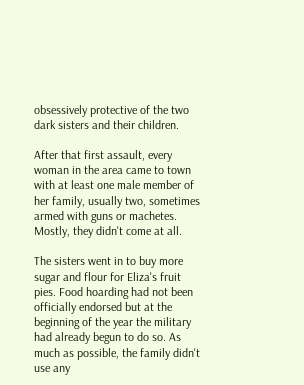obsessively protective of the two dark sisters and their children.

After that first assault, every woman in the area came to town with at least one male member of her family, usually two, sometimes armed with guns or machetes. Mostly, they didn't come at all.

The sisters went in to buy more sugar and flour for Eliza's fruit pies. Food hoarding had not been officially endorsed but at the beginning of the year the military had already begun to do so. As much as possible, the family didn't use any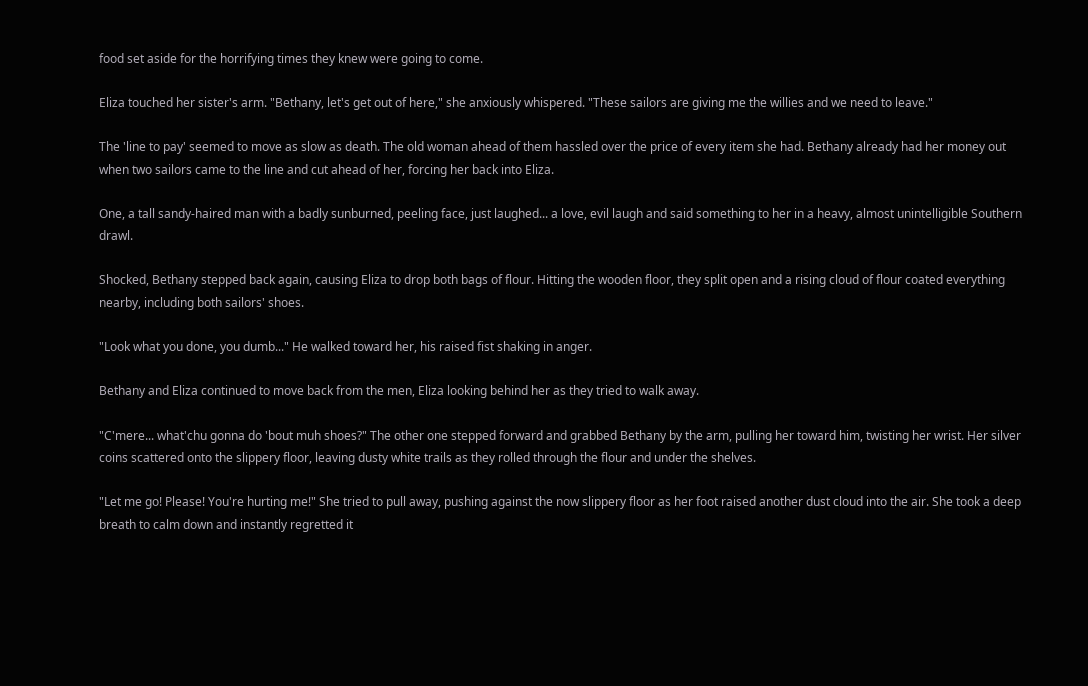food set aside for the horrifying times they knew were going to come.

Eliza touched her sister's arm. "Bethany, let's get out of here," she anxiously whispered. "These sailors are giving me the willies and we need to leave."

The 'line to pay' seemed to move as slow as death. The old woman ahead of them hassled over the price of every item she had. Bethany already had her money out when two sailors came to the line and cut ahead of her, forcing her back into Eliza.

One, a tall sandy-haired man with a badly sunburned, peeling face, just laughed... a love, evil laugh and said something to her in a heavy, almost unintelligible Southern drawl.

Shocked, Bethany stepped back again, causing Eliza to drop both bags of flour. Hitting the wooden floor, they split open and a rising cloud of flour coated everything nearby, including both sailors' shoes.

"Look what you done, you dumb..." He walked toward her, his raised fist shaking in anger.

Bethany and Eliza continued to move back from the men, Eliza looking behind her as they tried to walk away.

"C'mere... what'chu gonna do 'bout muh shoes?" The other one stepped forward and grabbed Bethany by the arm, pulling her toward him, twisting her wrist. Her silver coins scattered onto the slippery floor, leaving dusty white trails as they rolled through the flour and under the shelves.

"Let me go! Please! You're hurting me!" She tried to pull away, pushing against the now slippery floor as her foot raised another dust cloud into the air. She took a deep breath to calm down and instantly regretted it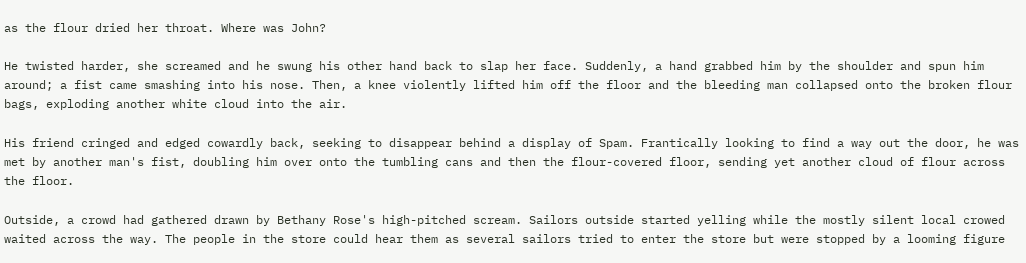as the flour dried her throat. Where was John?

He twisted harder, she screamed and he swung his other hand back to slap her face. Suddenly, a hand grabbed him by the shoulder and spun him around; a fist came smashing into his nose. Then, a knee violently lifted him off the floor and the bleeding man collapsed onto the broken flour bags, exploding another white cloud into the air.

His friend cringed and edged cowardly back, seeking to disappear behind a display of Spam. Frantically looking to find a way out the door, he was met by another man's fist, doubling him over onto the tumbling cans and then the flour-covered floor, sending yet another cloud of flour across the floor.

Outside, a crowd had gathered drawn by Bethany Rose's high-pitched scream. Sailors outside started yelling while the mostly silent local crowed waited across the way. The people in the store could hear them as several sailors tried to enter the store but were stopped by a looming figure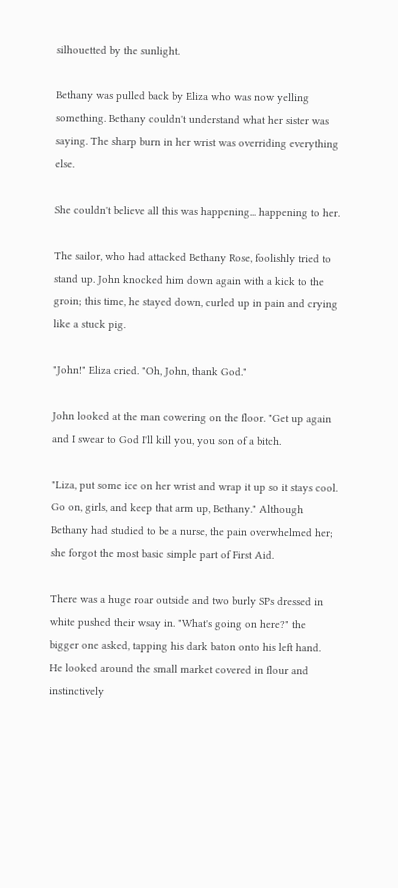silhouetted by the sunlight.

Bethany was pulled back by Eliza who was now yelling something. Bethany couldn't understand what her sister was saying. The sharp burn in her wrist was overriding everything else.

She couldn't believe all this was happening... happening to her.

The sailor, who had attacked Bethany Rose, foolishly tried to stand up. John knocked him down again with a kick to the groin; this time, he stayed down, curled up in pain and crying like a stuck pig.

"John!" Eliza cried. "Oh, John, thank God."

John looked at the man cowering on the floor. "Get up again and I swear to God I'll kill you, you son of a bitch.

"Liza, put some ice on her wrist and wrap it up so it stays cool. Go on, girls, and keep that arm up, Bethany." Although Bethany had studied to be a nurse, the pain overwhelmed her; she forgot the most basic simple part of First Aid.

There was a huge roar outside and two burly SPs dressed in white pushed their wsay in. "What's going on here?" the bigger one asked, tapping his dark baton onto his left hand. He looked around the small market covered in flour and instinctively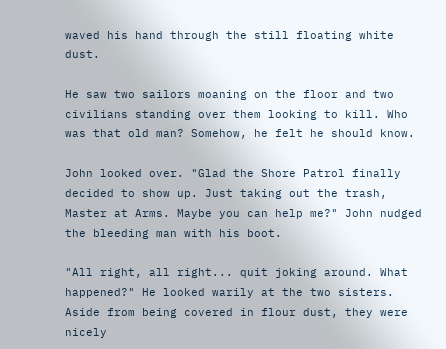waved his hand through the still floating white dust.

He saw two sailors moaning on the floor and two civilians standing over them looking to kill. Who was that old man? Somehow, he felt he should know.

John looked over. "Glad the Shore Patrol finally decided to show up. Just taking out the trash, Master at Arms. Maybe you can help me?" John nudged the bleeding man with his boot.

"All right, all right... quit joking around. What happened?" He looked warily at the two sisters. Aside from being covered in flour dust, they were nicely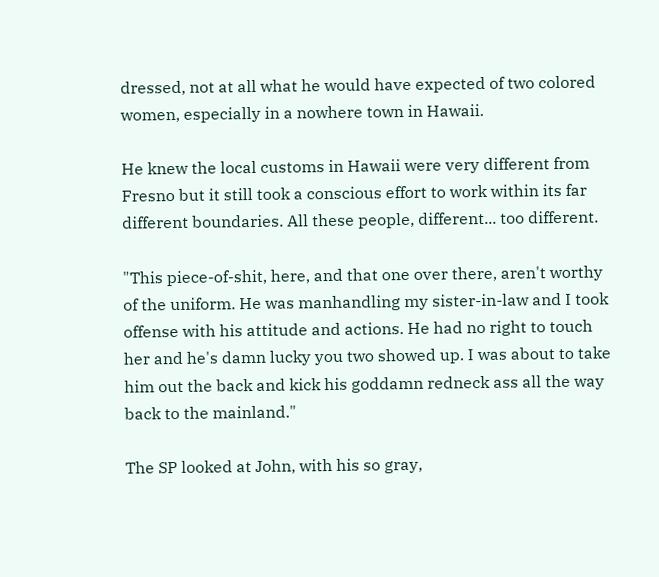dressed, not at all what he would have expected of two colored women, especially in a nowhere town in Hawaii.

He knew the local customs in Hawaii were very different from Fresno but it still took a conscious effort to work within its far different boundaries. All these people, different... too different.

"This piece-of-shit, here, and that one over there, aren't worthy of the uniform. He was manhandling my sister-in-law and I took offense with his attitude and actions. He had no right to touch her and he's damn lucky you two showed up. I was about to take him out the back and kick his goddamn redneck ass all the way back to the mainland."

The SP looked at John, with his so gray,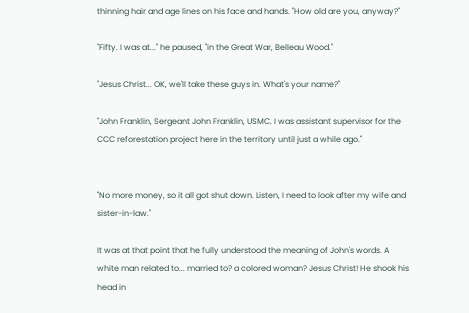thinning hair and age lines on his face and hands. "How old are you, anyway?"

"Fifty. I was at..." he paused, "in the Great War, Belleau Wood."

"Jesus Christ... OK, we'll take these guys in. What's your name?"

"John Franklin, Sergeant John Franklin, USMC. I was assistant supervisor for the CCC reforestation project here in the territory until just a while ago."


"No more money, so it all got shut down. Listen, I need to look after my wife and sister-in-law."

It was at that point that he fully understood the meaning of John's words. A white man related to... married to? a colored woman? Jesus Christ! He shook his head in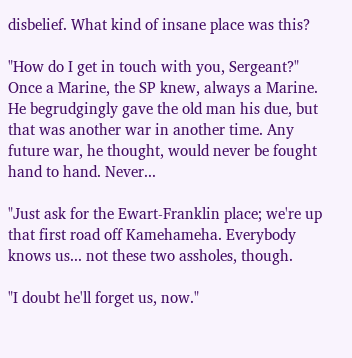disbelief. What kind of insane place was this?

"How do I get in touch with you, Sergeant?" Once a Marine, the SP knew, always a Marine. He begrudgingly gave the old man his due, but that was another war in another time. Any future war, he thought, would never be fought hand to hand. Never...

"Just ask for the Ewart-Franklin place; we're up that first road off Kamehameha. Everybody knows us... not these two assholes, though.

"I doubt he'll forget us, now."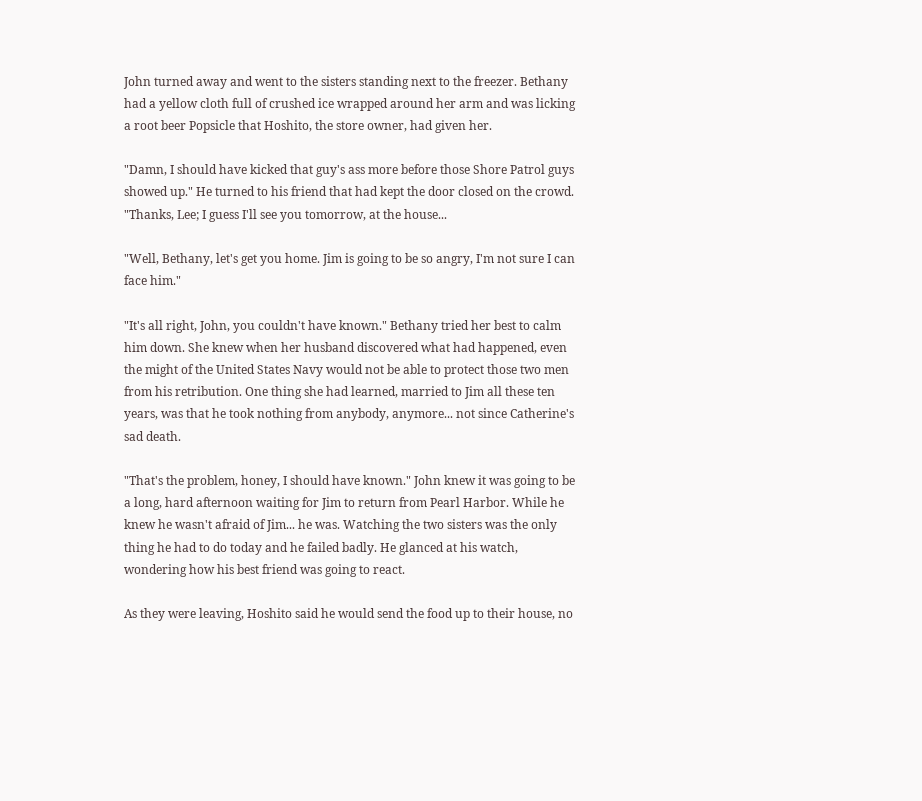John turned away and went to the sisters standing next to the freezer. Bethany had a yellow cloth full of crushed ice wrapped around her arm and was licking a root beer Popsicle that Hoshito, the store owner, had given her.

"Damn, I should have kicked that guy's ass more before those Shore Patrol guys showed up." He turned to his friend that had kept the door closed on the crowd. "Thanks, Lee; I guess I'll see you tomorrow, at the house...

"Well, Bethany, let's get you home. Jim is going to be so angry, I'm not sure I can face him."

"It's all right, John, you couldn't have known." Bethany tried her best to calm him down. She knew when her husband discovered what had happened, even the might of the United States Navy would not be able to protect those two men from his retribution. One thing she had learned, married to Jim all these ten years, was that he took nothing from anybody, anymore... not since Catherine's sad death.

"That's the problem, honey, I should have known." John knew it was going to be a long, hard afternoon waiting for Jim to return from Pearl Harbor. While he knew he wasn't afraid of Jim... he was. Watching the two sisters was the only thing he had to do today and he failed badly. He glanced at his watch, wondering how his best friend was going to react.

As they were leaving, Hoshito said he would send the food up to their house, no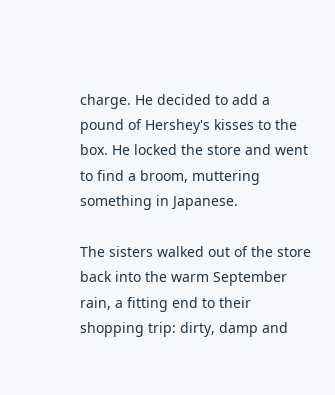charge. He decided to add a pound of Hershey's kisses to the box. He locked the store and went to find a broom, muttering something in Japanese.

The sisters walked out of the store back into the warm September rain, a fitting end to their shopping trip: dirty, damp and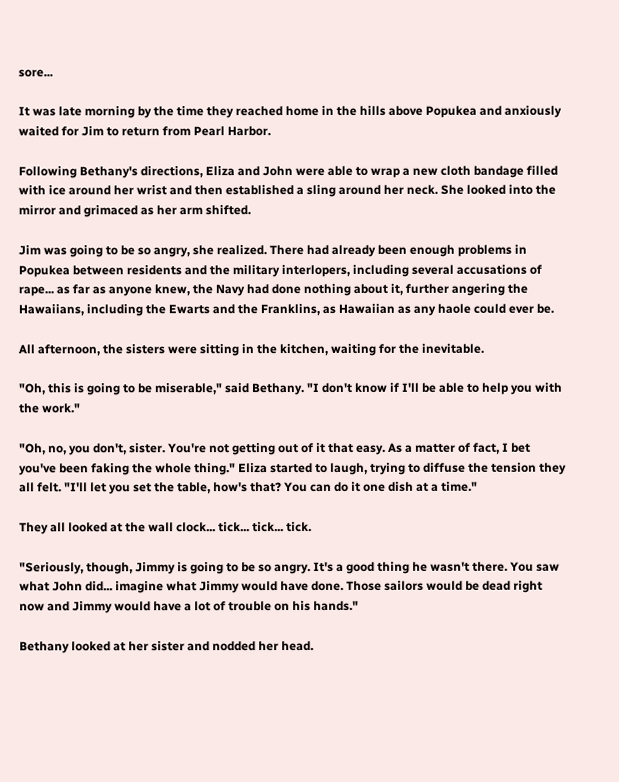sore...

It was late morning by the time they reached home in the hills above Popukea and anxiously waited for Jim to return from Pearl Harbor.

Following Bethany's directions, Eliza and John were able to wrap a new cloth bandage filled with ice around her wrist and then established a sling around her neck. She looked into the mirror and grimaced as her arm shifted.

Jim was going to be so angry, she realized. There had already been enough problems in Popukea between residents and the military interlopers, including several accusations of rape... as far as anyone knew, the Navy had done nothing about it, further angering the Hawaiians, including the Ewarts and the Franklins, as Hawaiian as any haole could ever be.

All afternoon, the sisters were sitting in the kitchen, waiting for the inevitable.

"Oh, this is going to be miserable," said Bethany. "I don't know if I'll be able to help you with the work."

"Oh, no, you don't, sister. You're not getting out of it that easy. As a matter of fact, I bet you've been faking the whole thing." Eliza started to laugh, trying to diffuse the tension they all felt. "I'll let you set the table, how's that? You can do it one dish at a time."

They all looked at the wall clock... tick... tick... tick.

"Seriously, though, Jimmy is going to be so angry. It's a good thing he wasn't there. You saw what John did... imagine what Jimmy would have done. Those sailors would be dead right now and Jimmy would have a lot of trouble on his hands."

Bethany looked at her sister and nodded her head.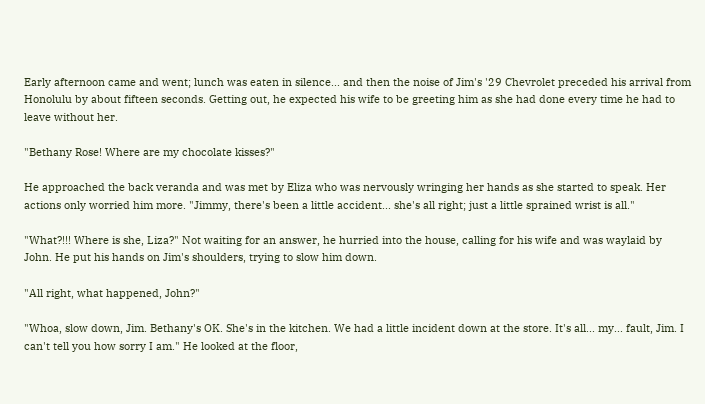Early afternoon came and went; lunch was eaten in silence... and then the noise of Jim's '29 Chevrolet preceded his arrival from Honolulu by about fifteen seconds. Getting out, he expected his wife to be greeting him as she had done every time he had to leave without her.

"Bethany Rose! Where are my chocolate kisses?"

He approached the back veranda and was met by Eliza who was nervously wringing her hands as she started to speak. Her actions only worried him more. "Jimmy, there's been a little accident... she's all right; just a little sprained wrist is all."

"What?!!! Where is she, Liza?" Not waiting for an answer, he hurried into the house, calling for his wife and was waylaid by John. He put his hands on Jim's shoulders, trying to slow him down.

"All right, what happened, John?"

"Whoa, slow down, Jim. Bethany's OK. She's in the kitchen. We had a little incident down at the store. It's all... my... fault, Jim. I can't tell you how sorry I am." He looked at the floor,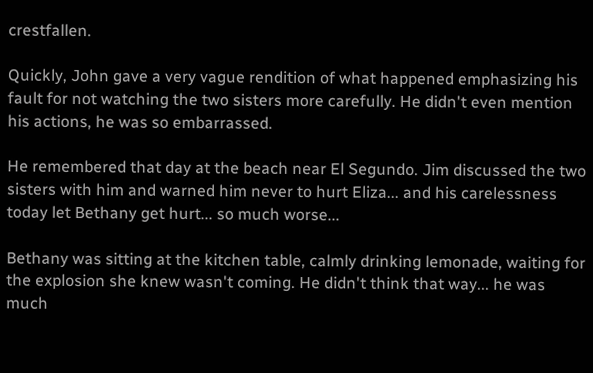crestfallen.

Quickly, John gave a very vague rendition of what happened emphasizing his fault for not watching the two sisters more carefully. He didn't even mention his actions, he was so embarrassed.

He remembered that day at the beach near El Segundo. Jim discussed the two sisters with him and warned him never to hurt Eliza... and his carelessness today let Bethany get hurt... so much worse...

Bethany was sitting at the kitchen table, calmly drinking lemonade, waiting for the explosion she knew wasn't coming. He didn't think that way... he was much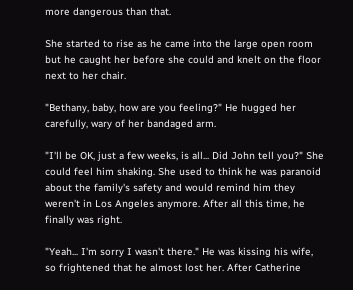more dangerous than that.

She started to rise as he came into the large open room but he caught her before she could and knelt on the floor next to her chair.

"Bethany, baby, how are you feeling?" He hugged her carefully, wary of her bandaged arm.

"I'll be OK, just a few weeks, is all... Did John tell you?" She could feel him shaking. She used to think he was paranoid about the family's safety and would remind him they weren't in Los Angeles anymore. After all this time, he finally was right.

"Yeah... I'm sorry I wasn't there." He was kissing his wife, so frightened that he almost lost her. After Catherine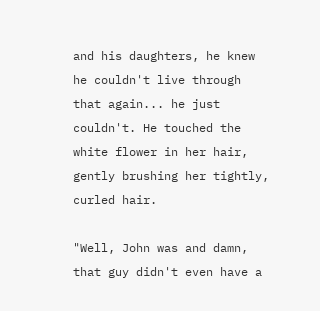and his daughters, he knew he couldn't live through that again... he just couldn't. He touched the white flower in her hair, gently brushing her tightly, curled hair.

"Well, John was and damn, that guy didn't even have a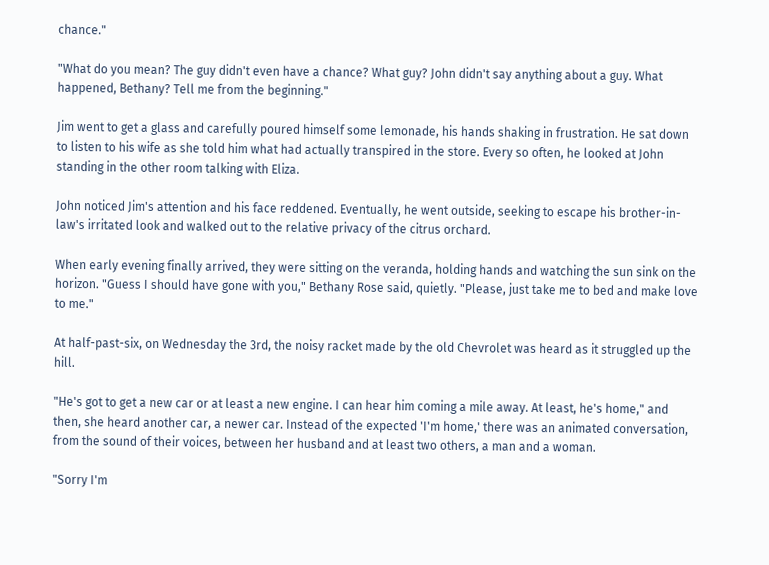chance."

"What do you mean? The guy didn't even have a chance? What guy? John didn't say anything about a guy. What happened, Bethany? Tell me from the beginning."

Jim went to get a glass and carefully poured himself some lemonade, his hands shaking in frustration. He sat down to listen to his wife as she told him what had actually transpired in the store. Every so often, he looked at John standing in the other room talking with Eliza.

John noticed Jim's attention and his face reddened. Eventually, he went outside, seeking to escape his brother-in-law's irritated look and walked out to the relative privacy of the citrus orchard.

When early evening finally arrived, they were sitting on the veranda, holding hands and watching the sun sink on the horizon. "Guess I should have gone with you," Bethany Rose said, quietly. "Please, just take me to bed and make love to me."

At half-past-six, on Wednesday the 3rd, the noisy racket made by the old Chevrolet was heard as it struggled up the hill.

"He's got to get a new car or at least a new engine. I can hear him coming a mile away. At least, he's home," and then, she heard another car, a newer car. Instead of the expected 'I'm home,' there was an animated conversation, from the sound of their voices, between her husband and at least two others, a man and a woman.

"Sorry I'm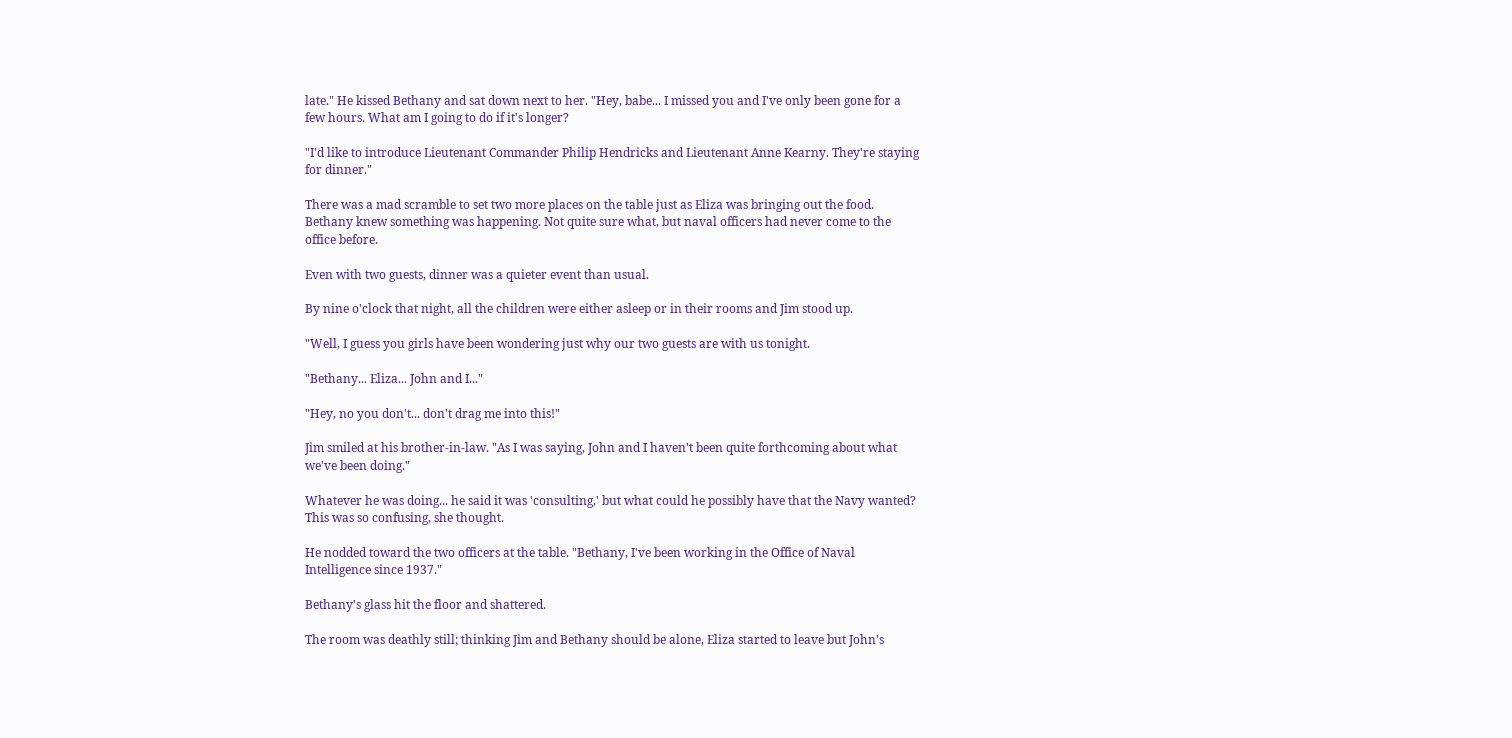late." He kissed Bethany and sat down next to her. "Hey, babe... I missed you and I've only been gone for a few hours. What am I going to do if it's longer?

"I'd like to introduce Lieutenant Commander Philip Hendricks and Lieutenant Anne Kearny. They're staying for dinner."

There was a mad scramble to set two more places on the table just as Eliza was bringing out the food. Bethany knew something was happening. Not quite sure what, but naval officers had never come to the office before.

Even with two guests, dinner was a quieter event than usual.

By nine o'clock that night, all the children were either asleep or in their rooms and Jim stood up.

"Well, I guess you girls have been wondering just why our two guests are with us tonight.

"Bethany... Eliza... John and I..."

"Hey, no you don't... don't drag me into this!"

Jim smiled at his brother-in-law. "As I was saying, John and I haven't been quite forthcoming about what we've been doing."

Whatever he was doing... he said it was 'consulting,' but what could he possibly have that the Navy wanted? This was so confusing, she thought.

He nodded toward the two officers at the table. "Bethany, I've been working in the Office of Naval Intelligence since 1937."

Bethany's glass hit the floor and shattered.

The room was deathly still; thinking Jim and Bethany should be alone, Eliza started to leave but John's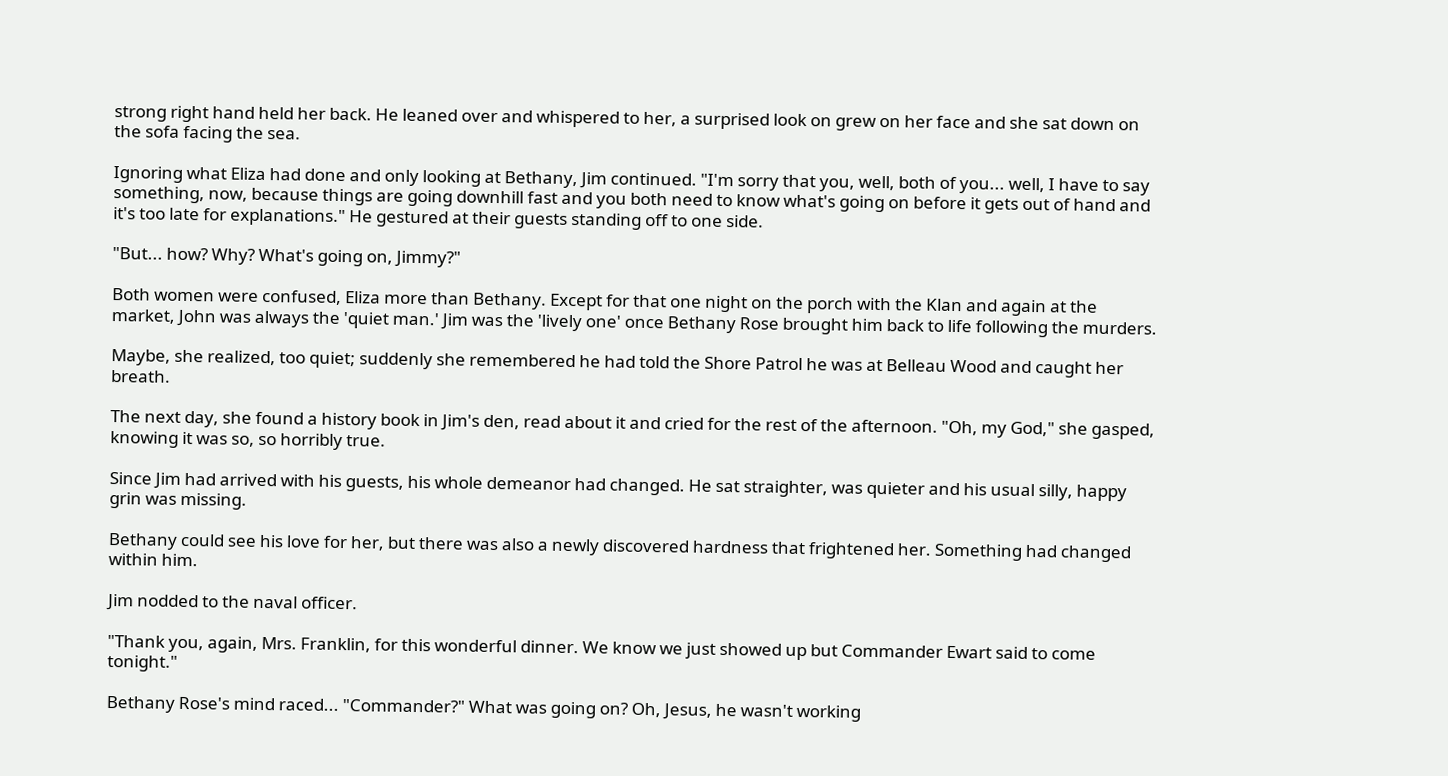strong right hand held her back. He leaned over and whispered to her, a surprised look on grew on her face and she sat down on the sofa facing the sea.

Ignoring what Eliza had done and only looking at Bethany, Jim continued. "I'm sorry that you, well, both of you... well, I have to say something, now, because things are going downhill fast and you both need to know what's going on before it gets out of hand and it's too late for explanations." He gestured at their guests standing off to one side.

"But... how? Why? What's going on, Jimmy?"

Both women were confused, Eliza more than Bethany. Except for that one night on the porch with the Klan and again at the market, John was always the 'quiet man.' Jim was the 'lively one' once Bethany Rose brought him back to life following the murders.

Maybe, she realized, too quiet; suddenly she remembered he had told the Shore Patrol he was at Belleau Wood and caught her breath.

The next day, she found a history book in Jim's den, read about it and cried for the rest of the afternoon. "Oh, my God," she gasped, knowing it was so, so horribly true.

Since Jim had arrived with his guests, his whole demeanor had changed. He sat straighter, was quieter and his usual silly, happy grin was missing.

Bethany could see his love for her, but there was also a newly discovered hardness that frightened her. Something had changed within him.

Jim nodded to the naval officer.

"Thank you, again, Mrs. Franklin, for this wonderful dinner. We know we just showed up but Commander Ewart said to come tonight."

Bethany Rose's mind raced... "Commander?" What was going on? Oh, Jesus, he wasn't working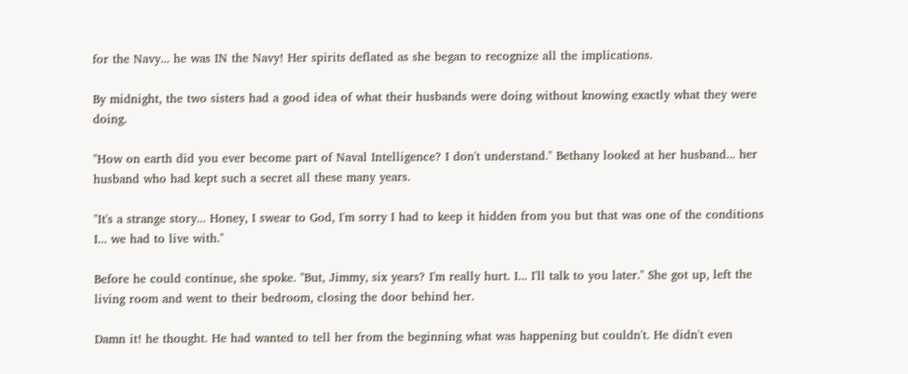for the Navy... he was IN the Navy! Her spirits deflated as she began to recognize all the implications.

By midnight, the two sisters had a good idea of what their husbands were doing without knowing exactly what they were doing.

"How on earth did you ever become part of Naval Intelligence? I don't understand." Bethany looked at her husband... her husband who had kept such a secret all these many years.

"It's a strange story... Honey, I swear to God, I'm sorry I had to keep it hidden from you but that was one of the conditions I... we had to live with."

Before he could continue, she spoke. "But, Jimmy, six years? I'm really hurt. I... I'll talk to you later." She got up, left the living room and went to their bedroom, closing the door behind her.

Damn it! he thought. He had wanted to tell her from the beginning what was happening but couldn't. He didn't even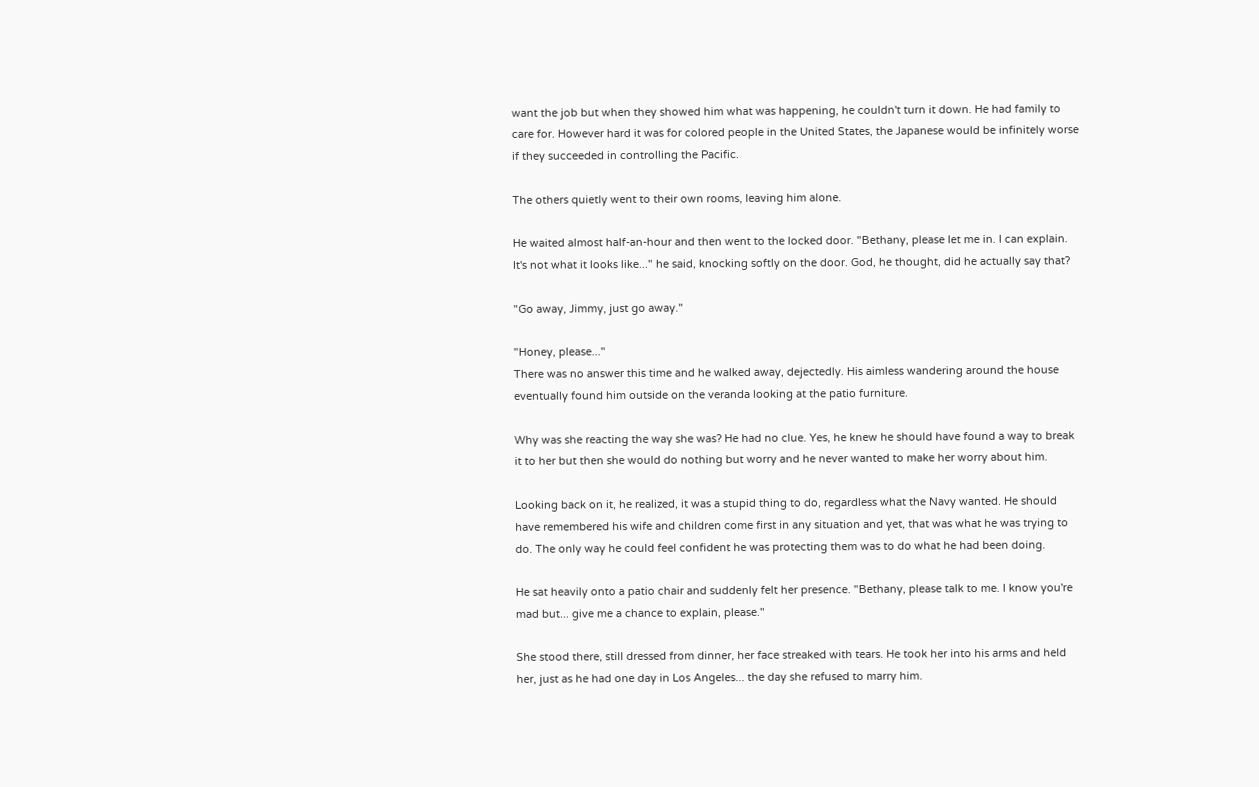want the job but when they showed him what was happening, he couldn't turn it down. He had family to care for. However hard it was for colored people in the United States, the Japanese would be infinitely worse if they succeeded in controlling the Pacific.

The others quietly went to their own rooms, leaving him alone.

He waited almost half-an-hour and then went to the locked door. "Bethany, please let me in. I can explain. It's not what it looks like..." he said, knocking softly on the door. God, he thought, did he actually say that?

"Go away, Jimmy, just go away."

"Honey, please..."
There was no answer this time and he walked away, dejectedly. His aimless wandering around the house eventually found him outside on the veranda looking at the patio furniture.

Why was she reacting the way she was? He had no clue. Yes, he knew he should have found a way to break it to her but then she would do nothing but worry and he never wanted to make her worry about him.

Looking back on it, he realized, it was a stupid thing to do, regardless what the Navy wanted. He should have remembered his wife and children come first in any situation and yet, that was what he was trying to do. The only way he could feel confident he was protecting them was to do what he had been doing.

He sat heavily onto a patio chair and suddenly felt her presence. "Bethany, please talk to me. I know you're mad but... give me a chance to explain, please."

She stood there, still dressed from dinner, her face streaked with tears. He took her into his arms and held her, just as he had one day in Los Angeles... the day she refused to marry him.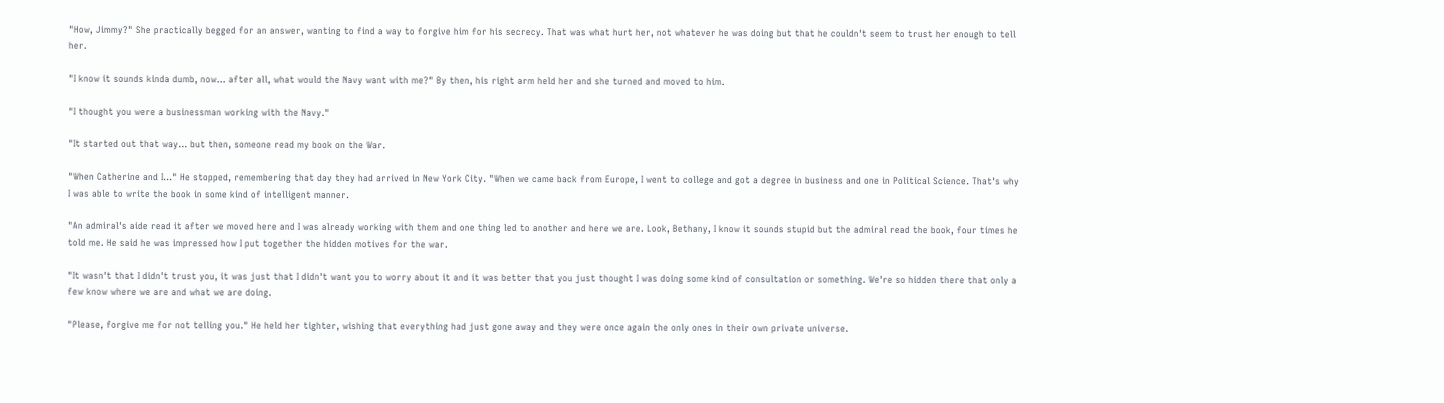"How, Jimmy?" She practically begged for an answer, wanting to find a way to forgive him for his secrecy. That was what hurt her, not whatever he was doing but that he couldn't seem to trust her enough to tell her.

"I know it sounds kinda dumb, now... after all, what would the Navy want with me?" By then, his right arm held her and she turned and moved to him.

"I thought you were a businessman working with the Navy."

"It started out that way... but then, someone read my book on the War.

"When Catherine and I..." He stopped, remembering that day they had arrived in New York City. "When we came back from Europe, I went to college and got a degree in business and one in Political Science. That's why I was able to write the book in some kind of intelligent manner.

"An admiral's aide read it after we moved here and I was already working with them and one thing led to another and here we are. Look, Bethany, I know it sounds stupid but the admiral read the book, four times he told me. He said he was impressed how I put together the hidden motives for the war.

"It wasn't that I didn't trust you, it was just that I didn't want you to worry about it and it was better that you just thought I was doing some kind of consultation or something. We're so hidden there that only a few know where we are and what we are doing.

"Please, forgive me for not telling you." He held her tighter, wishing that everything had just gone away and they were once again the only ones in their own private universe.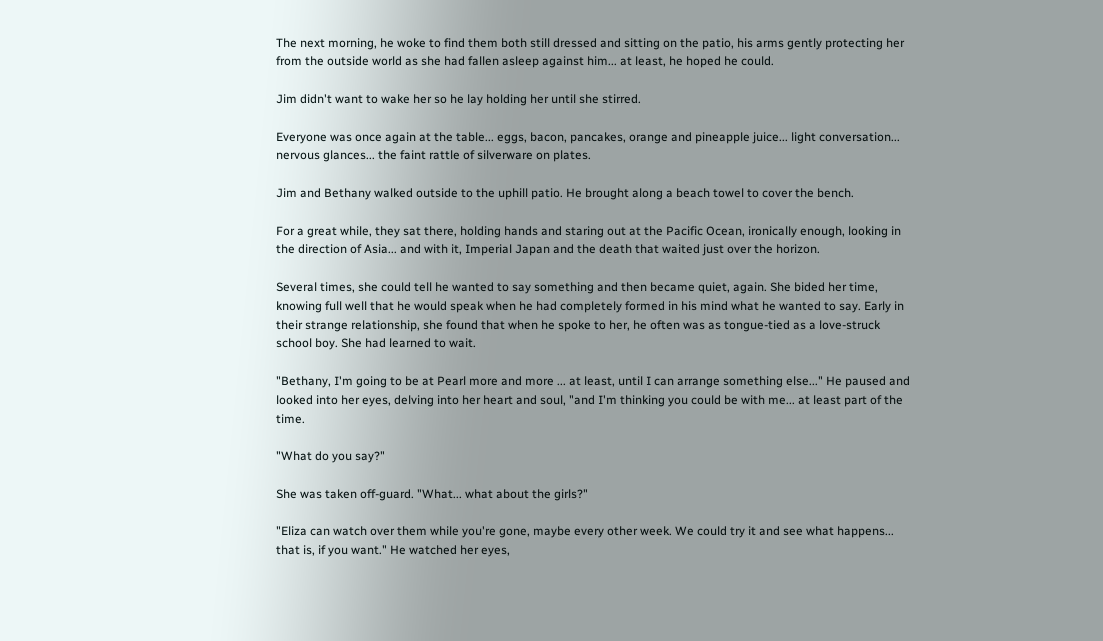The next morning, he woke to find them both still dressed and sitting on the patio, his arms gently protecting her from the outside world as she had fallen asleep against him... at least, he hoped he could.

Jim didn't want to wake her so he lay holding her until she stirred.

Everyone was once again at the table... eggs, bacon, pancakes, orange and pineapple juice... light conversation... nervous glances... the faint rattle of silverware on plates.

Jim and Bethany walked outside to the uphill patio. He brought along a beach towel to cover the bench.

For a great while, they sat there, holding hands and staring out at the Pacific Ocean, ironically enough, looking in the direction of Asia... and with it, Imperial Japan and the death that waited just over the horizon.

Several times, she could tell he wanted to say something and then became quiet, again. She bided her time, knowing full well that he would speak when he had completely formed in his mind what he wanted to say. Early in their strange relationship, she found that when he spoke to her, he often was as tongue-tied as a love-struck school boy. She had learned to wait.

"Bethany, I'm going to be at Pearl more and more ... at least, until I can arrange something else..." He paused and looked into her eyes, delving into her heart and soul, "and I'm thinking you could be with me... at least part of the time.

"What do you say?"

She was taken off-guard. "What... what about the girls?"

"Eliza can watch over them while you're gone, maybe every other week. We could try it and see what happens... that is, if you want." He watched her eyes,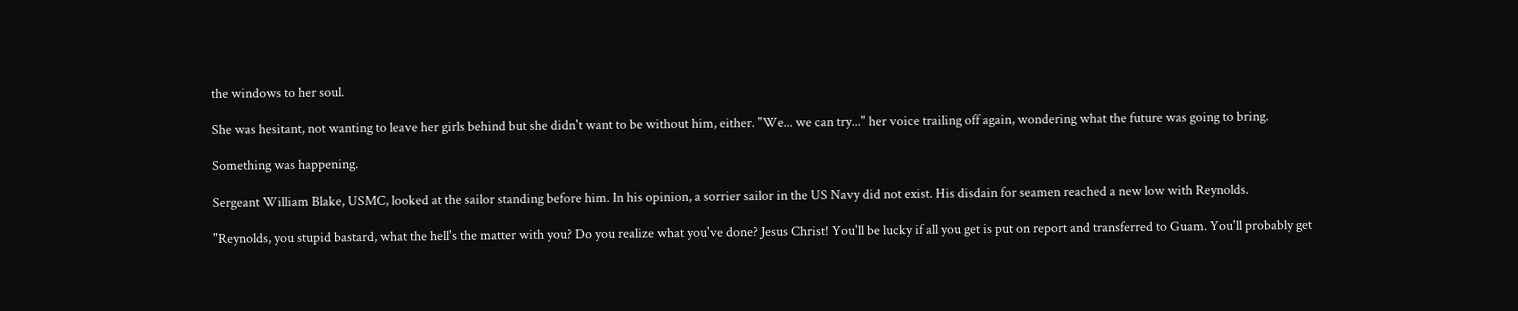the windows to her soul.

She was hesitant, not wanting to leave her girls behind but she didn't want to be without him, either. "We... we can try..." her voice trailing off again, wondering what the future was going to bring.

Something was happening.

Sergeant William Blake, USMC, looked at the sailor standing before him. In his opinion, a sorrier sailor in the US Navy did not exist. His disdain for seamen reached a new low with Reynolds.

"Reynolds, you stupid bastard, what the hell's the matter with you? Do you realize what you've done? Jesus Christ! You'll be lucky if all you get is put on report and transferred to Guam. You'll probably get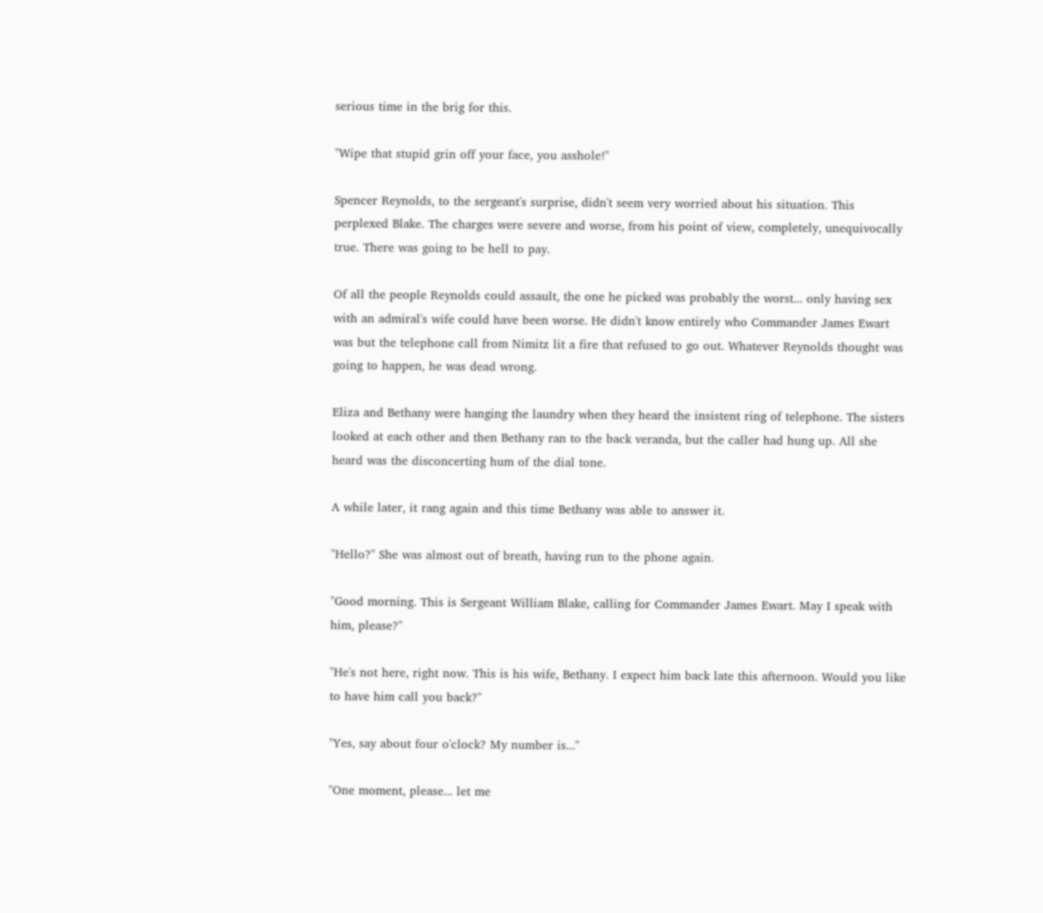serious time in the brig for this.

"Wipe that stupid grin off your face, you asshole!"

Spencer Reynolds, to the sergeant's surprise, didn't seem very worried about his situation. This perplexed Blake. The charges were severe and worse, from his point of view, completely, unequivocally true. There was going to be hell to pay.

Of all the people Reynolds could assault, the one he picked was probably the worst... only having sex with an admiral's wife could have been worse. He didn't know entirely who Commander James Ewart was but the telephone call from Nimitz lit a fire that refused to go out. Whatever Reynolds thought was going to happen, he was dead wrong.

Eliza and Bethany were hanging the laundry when they heard the insistent ring of telephone. The sisters looked at each other and then Bethany ran to the back veranda, but the caller had hung up. All she heard was the disconcerting hum of the dial tone.

A while later, it rang again and this time Bethany was able to answer it.

"Hello?" She was almost out of breath, having run to the phone again.

"Good morning. This is Sergeant William Blake, calling for Commander James Ewart. May I speak with him, please?"

"He's not here, right now. This is his wife, Bethany. I expect him back late this afternoon. Would you like to have him call you back?"

"Yes, say about four o'clock? My number is..."

"One moment, please... let me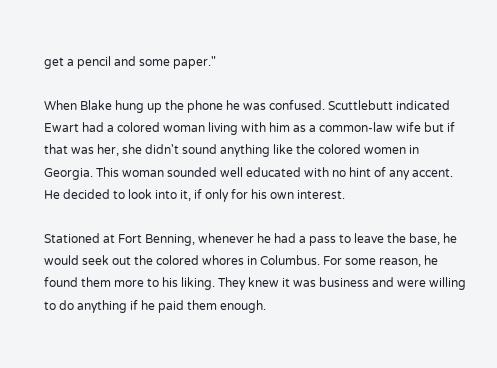get a pencil and some paper."

When Blake hung up the phone he was confused. Scuttlebutt indicated Ewart had a colored woman living with him as a common-law wife but if that was her, she didn't sound anything like the colored women in Georgia. This woman sounded well educated with no hint of any accent. He decided to look into it, if only for his own interest.

Stationed at Fort Benning, whenever he had a pass to leave the base, he would seek out the colored whores in Columbus. For some reason, he found them more to his liking. They knew it was business and were willing to do anything if he paid them enough.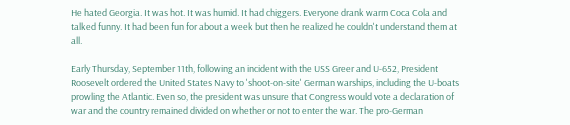He hated Georgia. It was hot. It was humid. It had chiggers. Everyone drank warm Coca Cola and talked funny. It had been fun for about a week but then he realized he couldn't understand them at all.

Early Thursday, September 11th, following an incident with the USS Greer and U-652, President Roosevelt ordered the United States Navy to 'shoot-on-site' German warships, including the U-boats prowling the Atlantic. Even so, the president was unsure that Congress would vote a declaration of war and the country remained divided on whether or not to enter the war. The pro-German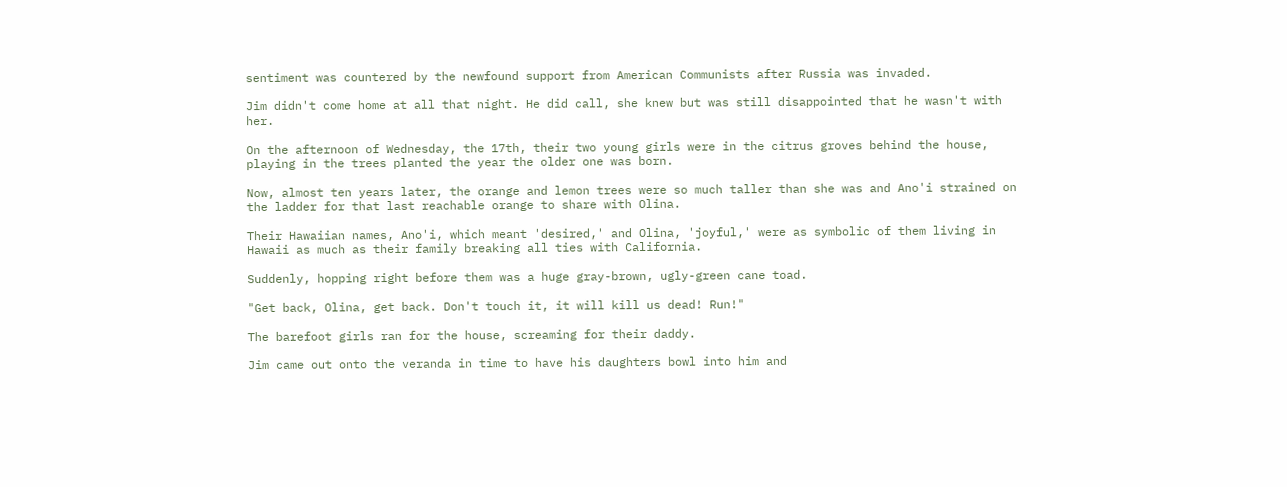sentiment was countered by the newfound support from American Communists after Russia was invaded.

Jim didn't come home at all that night. He did call, she knew but was still disappointed that he wasn't with her.

On the afternoon of Wednesday, the 17th, their two young girls were in the citrus groves behind the house, playing in the trees planted the year the older one was born.

Now, almost ten years later, the orange and lemon trees were so much taller than she was and Ano'i strained on the ladder for that last reachable orange to share with Olina.

Their Hawaiian names, Ano'i, which meant 'desired,' and Olina, 'joyful,' were as symbolic of them living in Hawaii as much as their family breaking all ties with California.

Suddenly, hopping right before them was a huge gray-brown, ugly-green cane toad.

"Get back, Olina, get back. Don't touch it, it will kill us dead! Run!"

The barefoot girls ran for the house, screaming for their daddy.

Jim came out onto the veranda in time to have his daughters bowl into him and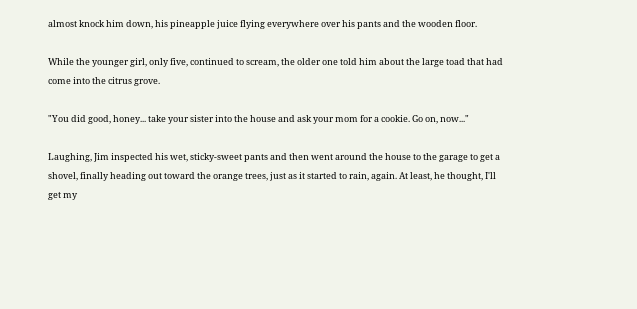almost knock him down, his pineapple juice flying everywhere over his pants and the wooden floor.

While the younger girl, only five, continued to scream, the older one told him about the large toad that had come into the citrus grove.

"You did good, honey... take your sister into the house and ask your mom for a cookie. Go on, now..."

Laughing, Jim inspected his wet, sticky-sweet pants and then went around the house to the garage to get a shovel, finally heading out toward the orange trees, just as it started to rain, again. At least, he thought, I'll get my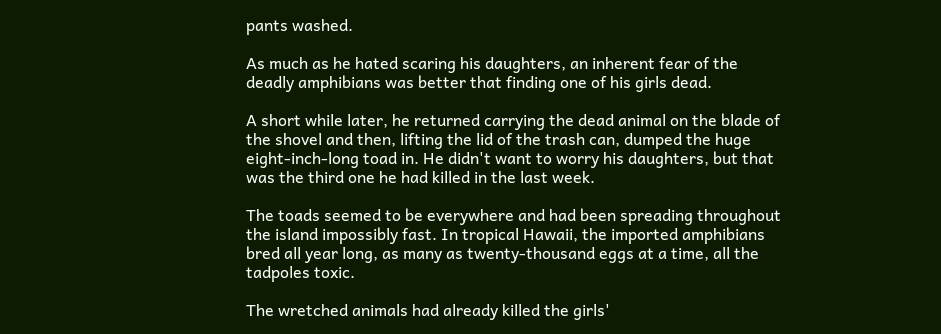pants washed.

As much as he hated scaring his daughters, an inherent fear of the deadly amphibians was better that finding one of his girls dead.

A short while later, he returned carrying the dead animal on the blade of the shovel and then, lifting the lid of the trash can, dumped the huge eight-inch-long toad in. He didn't want to worry his daughters, but that was the third one he had killed in the last week.

The toads seemed to be everywhere and had been spreading throughout the island impossibly fast. In tropical Hawaii, the imported amphibians bred all year long, as many as twenty-thousand eggs at a time, all the tadpoles toxic.

The wretched animals had already killed the girls'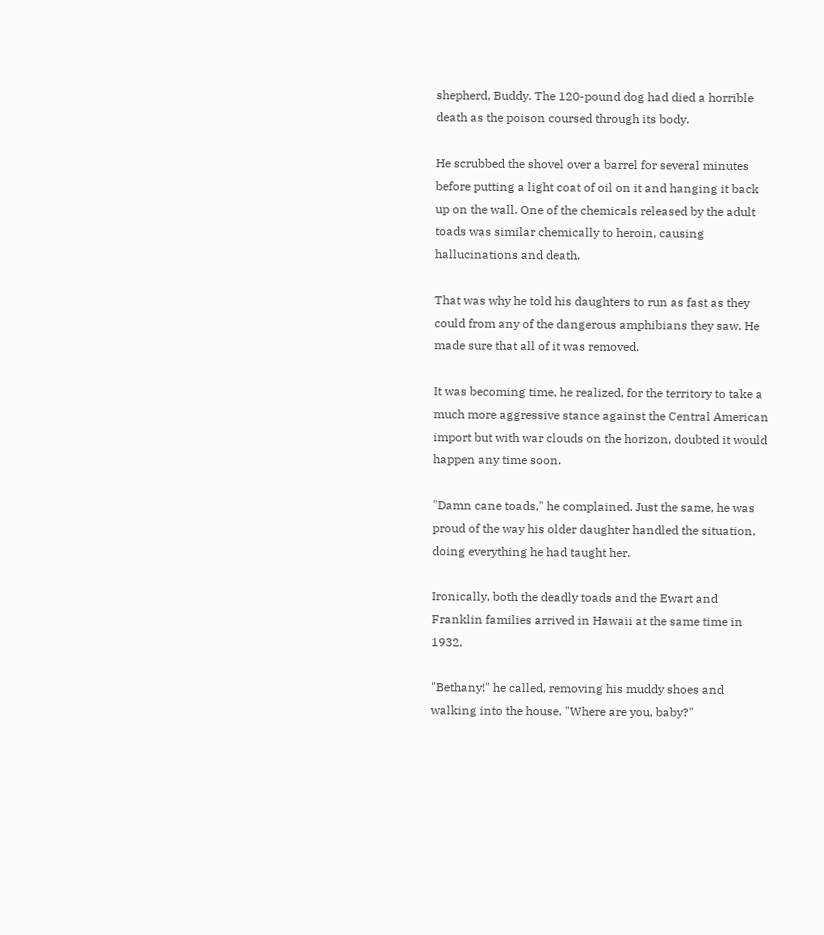shepherd, Buddy. The 120-pound dog had died a horrible death as the poison coursed through its body.

He scrubbed the shovel over a barrel for several minutes before putting a light coat of oil on it and hanging it back up on the wall. One of the chemicals released by the adult toads was similar chemically to heroin, causing hallucinations and death.

That was why he told his daughters to run as fast as they could from any of the dangerous amphibians they saw. He made sure that all of it was removed.

It was becoming time, he realized, for the territory to take a much more aggressive stance against the Central American import but with war clouds on the horizon, doubted it would happen any time soon.

"Damn cane toads," he complained. Just the same, he was proud of the way his older daughter handled the situation, doing everything he had taught her.

Ironically, both the deadly toads and the Ewart and Franklin families arrived in Hawaii at the same time in 1932.

"Bethany!" he called, removing his muddy shoes and walking into the house. "Where are you, baby?"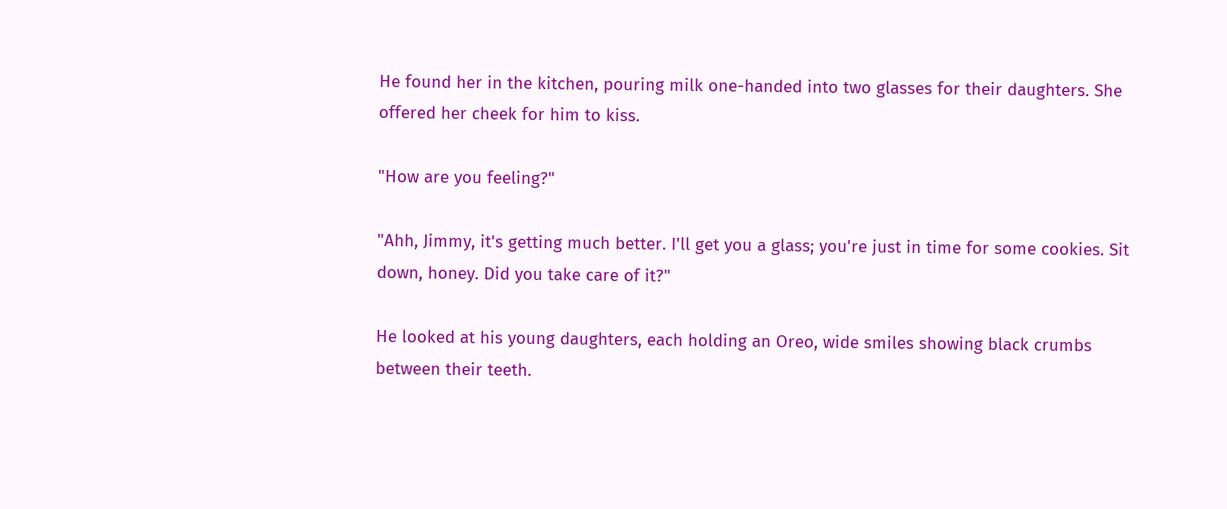He found her in the kitchen, pouring milk one-handed into two glasses for their daughters. She offered her cheek for him to kiss.

"How are you feeling?"

"Ahh, Jimmy, it's getting much better. I'll get you a glass; you're just in time for some cookies. Sit down, honey. Did you take care of it?"

He looked at his young daughters, each holding an Oreo, wide smiles showing black crumbs between their teeth.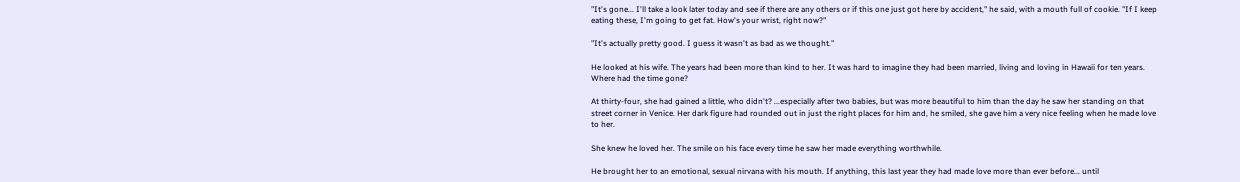"It's gone... I'll take a look later today and see if there are any others or if this one just got here by accident," he said, with a mouth full of cookie. "If I keep eating these, I'm going to get fat. How's your wrist, right now?"

"It's actually pretty good. I guess it wasn't as bad as we thought."

He looked at his wife. The years had been more than kind to her. It was hard to imagine they had been married, living and loving in Hawaii for ten years. Where had the time gone?

At thirty-four, she had gained a little, who didn't? ...especially after two babies, but was more beautiful to him than the day he saw her standing on that street corner in Venice. Her dark figure had rounded out in just the right places for him and, he smiled, she gave him a very nice feeling when he made love to her.

She knew he loved her. The smile on his face every time he saw her made everything worthwhile.

He brought her to an emotional, sexual nirvana with his mouth. If anything, this last year they had made love more than ever before... until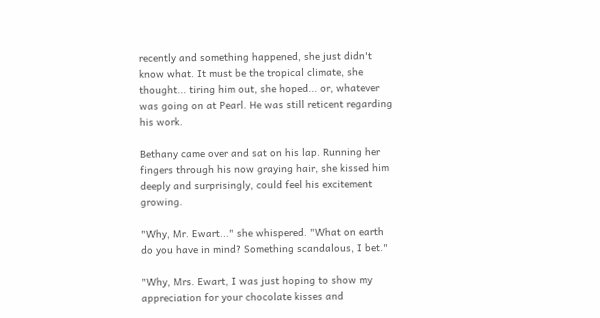recently and something happened, she just didn't know what. It must be the tropical climate, she thought... tiring him out, she hoped... or, whatever was going on at Pearl. He was still reticent regarding his work.

Bethany came over and sat on his lap. Running her fingers through his now graying hair, she kissed him deeply and surprisingly, could feel his excitement growing.

"Why, Mr. Ewart..." she whispered. "What on earth do you have in mind? Something scandalous, I bet."

"Why, Mrs. Ewart, I was just hoping to show my appreciation for your chocolate kisses and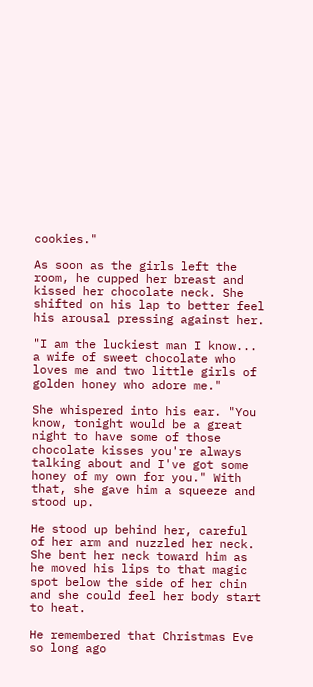cookies."

As soon as the girls left the room, he cupped her breast and kissed her chocolate neck. She shifted on his lap to better feel his arousal pressing against her.

"I am the luckiest man I know... a wife of sweet chocolate who loves me and two little girls of golden honey who adore me."

She whispered into his ear. "You know, tonight would be a great night to have some of those chocolate kisses you're always talking about and I've got some honey of my own for you." With that, she gave him a squeeze and stood up.

He stood up behind her, careful of her arm and nuzzled her neck. She bent her neck toward him as he moved his lips to that magic spot below the side of her chin and she could feel her body start to heat.

He remembered that Christmas Eve so long ago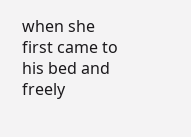when she first came to his bed and freely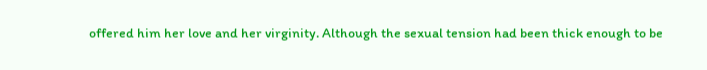offered him her love and her virginity. Although the sexual tension had been thick enough to be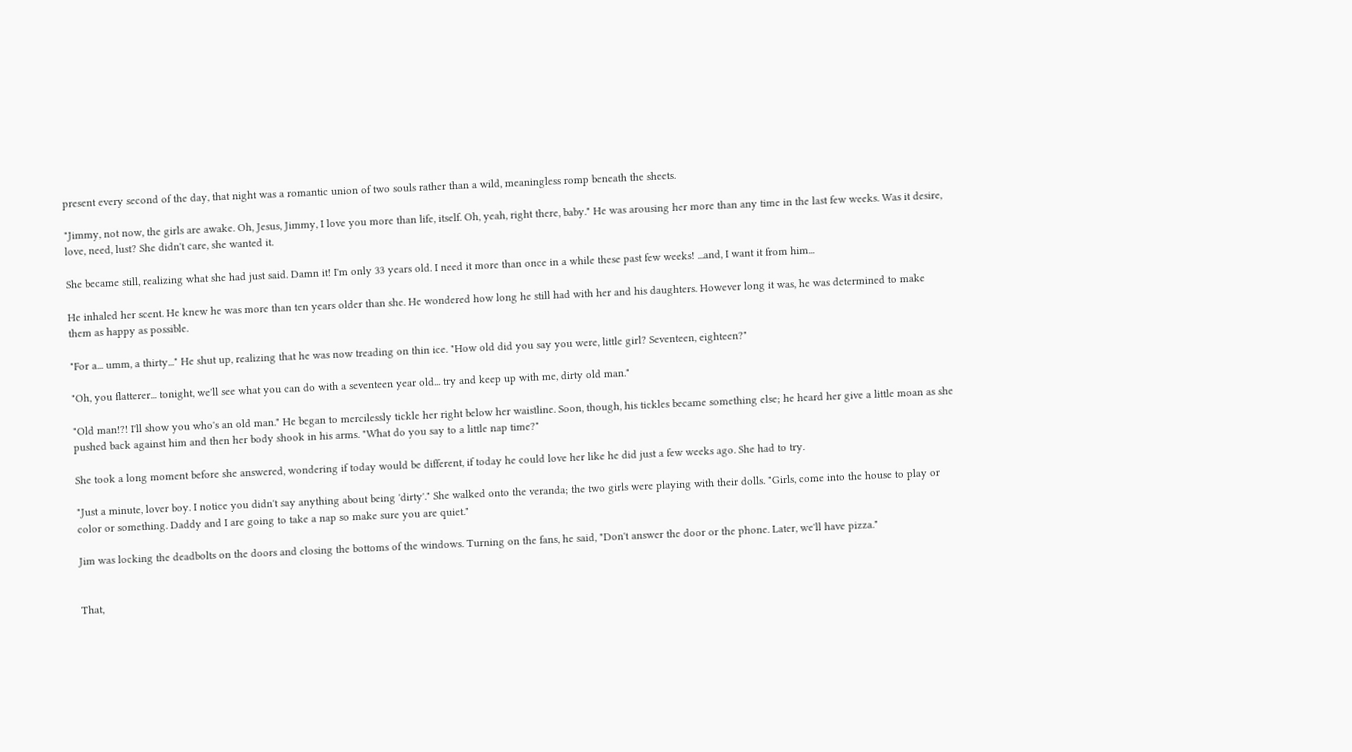present every second of the day, that night was a romantic union of two souls rather than a wild, meaningless romp beneath the sheets.

"Jimmy, not now, the girls are awake. Oh, Jesus, Jimmy, I love you more than life, itself. Oh, yeah, right there, baby." He was arousing her more than any time in the last few weeks. Was it desire, love, need, lust? She didn't care, she wanted it.

She became still, realizing what she had just said. Damn it! I'm only 33 years old. I need it more than once in a while these past few weeks! ...and, I want it from him...

He inhaled her scent. He knew he was more than ten years older than she. He wondered how long he still had with her and his daughters. However long it was, he was determined to make them as happy as possible.

"For a... umm, a thirty..." He shut up, realizing that he was now treading on thin ice. "How old did you say you were, little girl? Seventeen, eighteen?"

"Oh, you flatterer... tonight, we'll see what you can do with a seventeen year old... try and keep up with me, dirty old man."

"Old man!?! I'll show you who's an old man." He began to mercilessly tickle her right below her waistline. Soon, though, his tickles became something else; he heard her give a little moan as she pushed back against him and then her body shook in his arms. "What do you say to a little nap time?"

She took a long moment before she answered, wondering if today would be different, if today he could love her like he did just a few weeks ago. She had to try.

"Just a minute, lover boy. I notice you didn't say anything about being 'dirty'." She walked onto the veranda; the two girls were playing with their dolls. "Girls, come into the house to play or color or something. Daddy and I are going to take a nap so make sure you are quiet."

Jim was locking the deadbolts on the doors and closing the bottoms of the windows. Turning on the fans, he said, "Don't answer the door or the phone. Later, we'll have pizza."


That,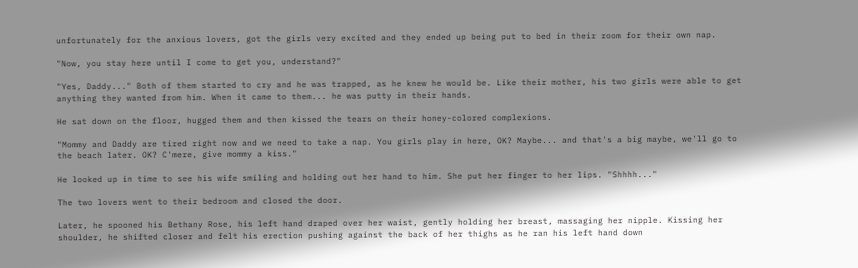unfortunately for the anxious lovers, got the girls very excited and they ended up being put to bed in their room for their own nap.

"Now, you stay here until I come to get you, understand?"

"Yes, Daddy..." Both of them started to cry and he was trapped, as he knew he would be. Like their mother, his two girls were able to get anything they wanted from him. When it came to them... he was putty in their hands.

He sat down on the floor, hugged them and then kissed the tears on their honey-colored complexions.

"Mommy and Daddy are tired right now and we need to take a nap. You girls play in here, OK? Maybe... and that's a big maybe, we'll go to the beach later. OK? C'mere, give mommy a kiss."

He looked up in time to see his wife smiling and holding out her hand to him. She put her finger to her lips. "Shhhh..."

The two lovers went to their bedroom and closed the door.

Later, he spooned his Bethany Rose, his left hand draped over her waist, gently holding her breast, massaging her nipple. Kissing her shoulder, he shifted closer and felt his erection pushing against the back of her thighs as he ran his left hand down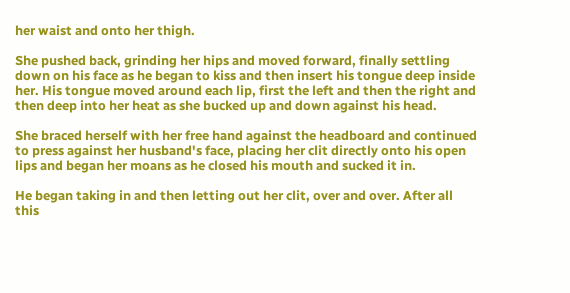her waist and onto her thigh.

She pushed back, grinding her hips and moved forward, finally settling down on his face as he began to kiss and then insert his tongue deep inside her. His tongue moved around each lip, first the left and then the right and then deep into her heat as she bucked up and down against his head.

She braced herself with her free hand against the headboard and continued to press against her husband's face, placing her clit directly onto his open lips and began her moans as he closed his mouth and sucked it in.

He began taking in and then letting out her clit, over and over. After all this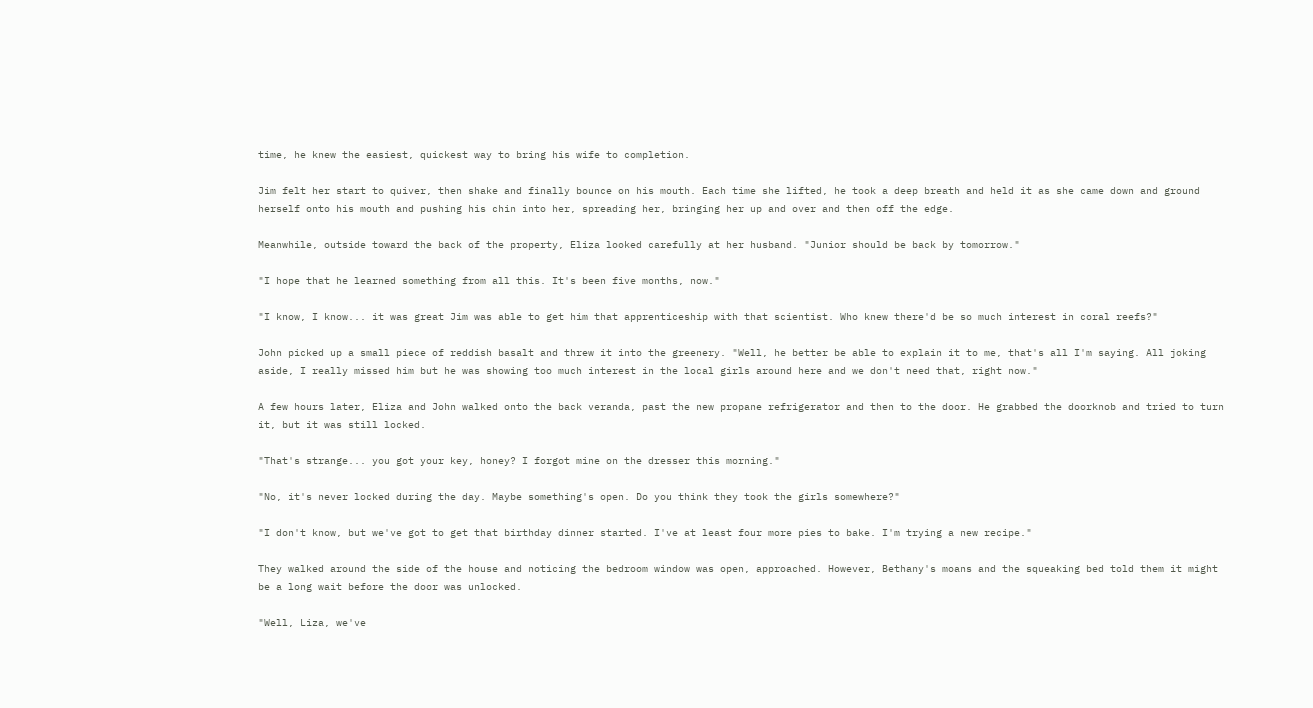time, he knew the easiest, quickest way to bring his wife to completion.

Jim felt her start to quiver, then shake and finally bounce on his mouth. Each time she lifted, he took a deep breath and held it as she came down and ground herself onto his mouth and pushing his chin into her, spreading her, bringing her up and over and then off the edge.

Meanwhile, outside toward the back of the property, Eliza looked carefully at her husband. "Junior should be back by tomorrow."

"I hope that he learned something from all this. It's been five months, now."

"I know, I know... it was great Jim was able to get him that apprenticeship with that scientist. Who knew there'd be so much interest in coral reefs?"

John picked up a small piece of reddish basalt and threw it into the greenery. "Well, he better be able to explain it to me, that's all I'm saying. All joking aside, I really missed him but he was showing too much interest in the local girls around here and we don't need that, right now."

A few hours later, Eliza and John walked onto the back veranda, past the new propane refrigerator and then to the door. He grabbed the doorknob and tried to turn it, but it was still locked.

"That's strange... you got your key, honey? I forgot mine on the dresser this morning."

"No, it's never locked during the day. Maybe something's open. Do you think they took the girls somewhere?"

"I don't know, but we've got to get that birthday dinner started. I've at least four more pies to bake. I'm trying a new recipe."

They walked around the side of the house and noticing the bedroom window was open, approached. However, Bethany's moans and the squeaking bed told them it might be a long wait before the door was unlocked.

"Well, Liza, we've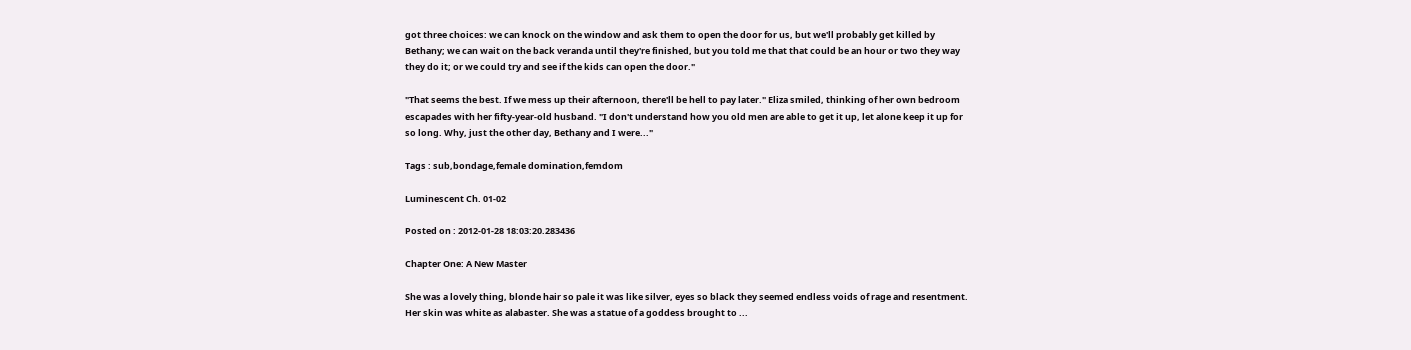got three choices: we can knock on the window and ask them to open the door for us, but we'll probably get killed by Bethany; we can wait on the back veranda until they're finished, but you told me that that could be an hour or two they way they do it; or we could try and see if the kids can open the door."

"That seems the best. If we mess up their afternoon, there'll be hell to pay later." Eliza smiled, thinking of her own bedroom escapades with her fifty-year-old husband. "I don't understand how you old men are able to get it up, let alone keep it up for so long. Why, just the other day, Bethany and I were..."

Tags : sub,bondage,female domination,femdom

Luminescent Ch. 01-02

Posted on : 2012-01-28 18:03:20.283436

Chapter One: A New Master

She was a lovely thing, blonde hair so pale it was like silver, eyes so black they seemed endless voids of rage and resentment. Her skin was white as alabaster. She was a statue of a goddess brought to ...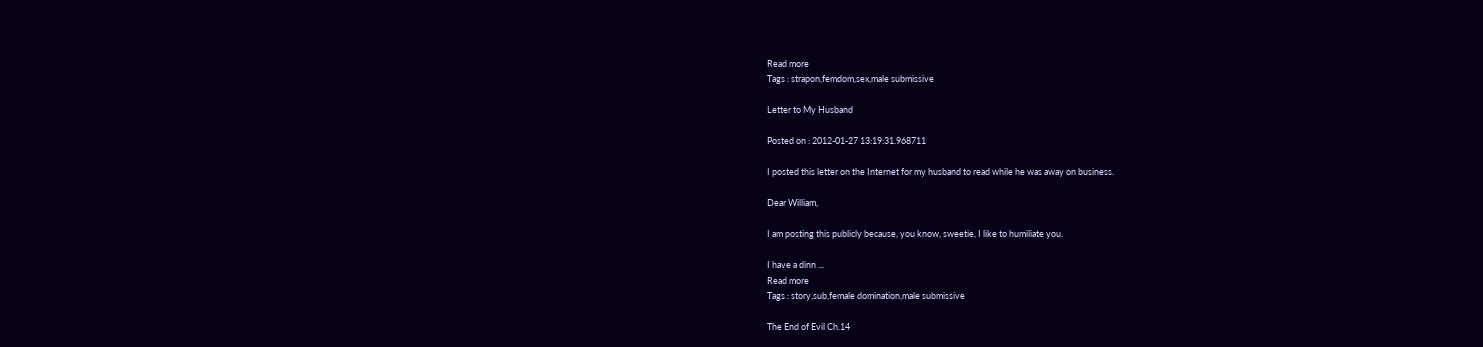Read more
Tags : strapon,femdom,sex,male submissive

Letter to My Husband

Posted on : 2012-01-27 13:19:31.968711

I posted this letter on the Internet for my husband to read while he was away on business.

Dear William,

I am posting this publicly because, you know, sweetie, I like to humiliate you.

I have a dinn ...
Read more
Tags : story,sub,female domination,male submissive

The End of Evil Ch.14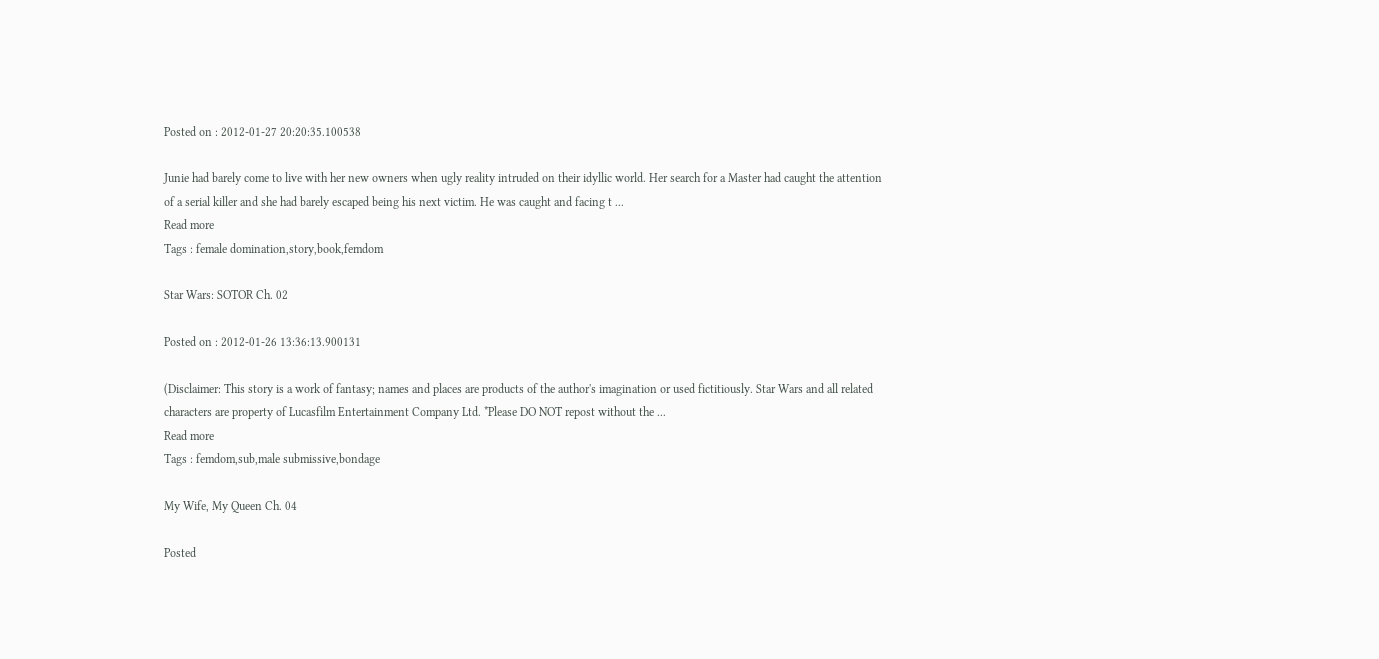Posted on : 2012-01-27 20:20:35.100538

Junie had barely come to live with her new owners when ugly reality intruded on their idyllic world. Her search for a Master had caught the attention of a serial killer and she had barely escaped being his next victim. He was caught and facing t ...
Read more
Tags : female domination,story,book,femdom

Star Wars: SOTOR Ch. 02

Posted on : 2012-01-26 13:36:13.900131

(Disclaimer: This story is a work of fantasy; names and places are products of the author's imagination or used fictitiously. Star Wars and all related characters are property of Lucasfilm Entertainment Company Ltd. *Please DO NOT repost without the ...
Read more
Tags : femdom,sub,male submissive,bondage

My Wife, My Queen Ch. 04

Posted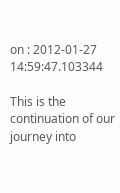on : 2012-01-27 14:59:47.103344

This is the continuation of our journey into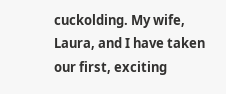cuckolding. My wife, Laura, and I have taken our first, exciting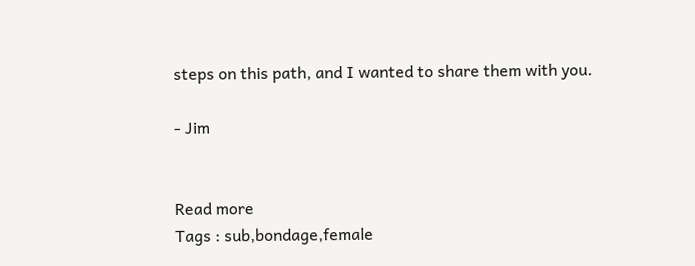steps on this path, and I wanted to share them with you.

- Jim


Read more
Tags : sub,bondage,female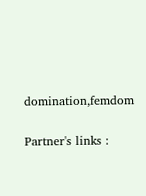domination,femdom

Partner's links :